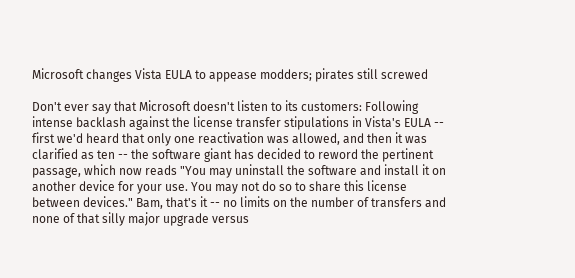Microsoft changes Vista EULA to appease modders; pirates still screwed

Don't ever say that Microsoft doesn't listen to its customers: Following intense backlash against the license transfer stipulations in Vista's EULA -- first we'd heard that only one reactivation was allowed, and then it was clarified as ten -- the software giant has decided to reword the pertinent passage, which now reads "You may uninstall the software and install it on another device for your use. You may not do so to share this license between devices." Bam, that's it -- no limits on the number of transfers and none of that silly major upgrade versus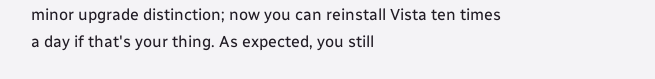minor upgrade distinction; now you can reinstall Vista ten times a day if that's your thing. As expected, you still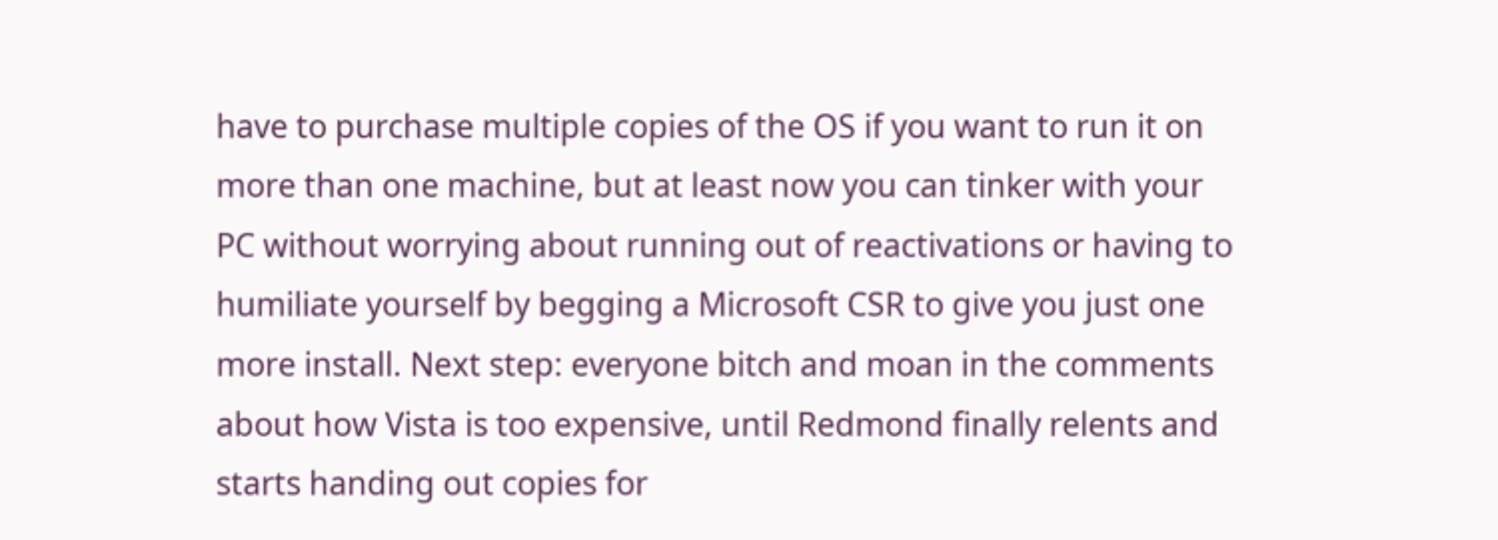have to purchase multiple copies of the OS if you want to run it on more than one machine, but at least now you can tinker with your PC without worrying about running out of reactivations or having to humiliate yourself by begging a Microsoft CSR to give you just one more install. Next step: everyone bitch and moan in the comments about how Vista is too expensive, until Redmond finally relents and starts handing out copies for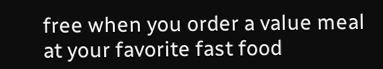free when you order a value meal at your favorite fast food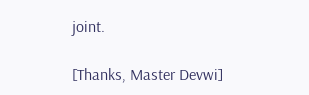joint.

[Thanks, Master Devwi]